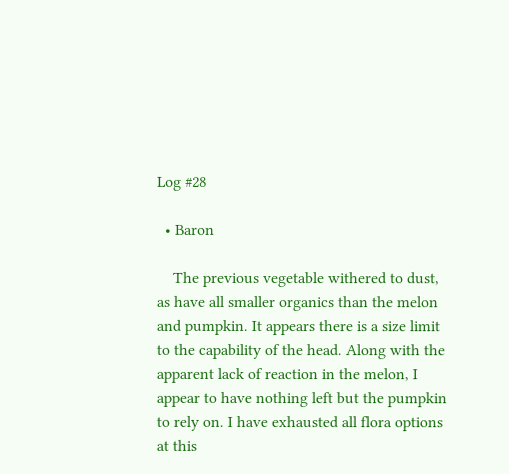Log #28

  • Baron

    The previous vegetable withered to dust, as have all smaller organics than the melon and pumpkin. It appears there is a size limit to the capability of the head. Along with the apparent lack of reaction in the melon, I appear to have nothing left but the pumpkin to rely on. I have exhausted all flora options at this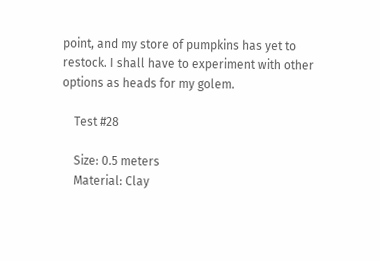point, and my store of pumpkins has yet to restock. I shall have to experiment with other options as heads for my golem.

    Test #28

    Size: 0.5 meters
    Material: Clay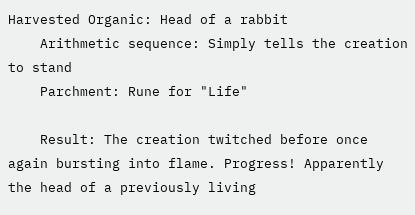Harvested Organic: Head of a rabbit
    Arithmetic sequence: Simply tells the creation to stand
    Parchment: Rune for "Life"

    Result: The creation twitched before once again bursting into flame. Progress! Apparently the head of a previously living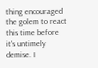thing encouraged the golem to react this time before it's untimely demise. I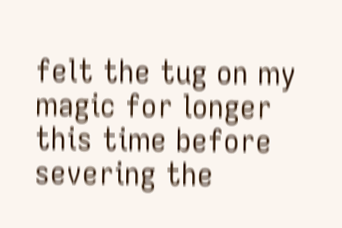felt the tug on my magic for longer this time before severing the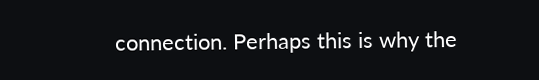connection. Perhaps this is why the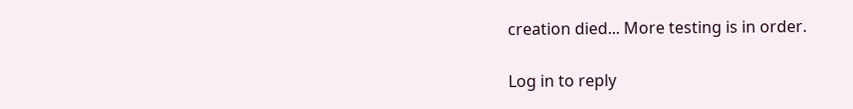creation died... More testing is in order.

Log in to reply